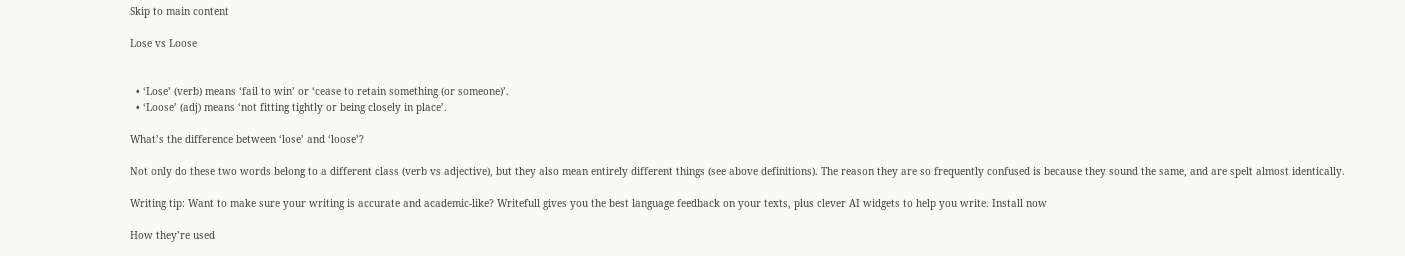Skip to main content

Lose vs Loose


  • ‘Lose’ (verb) means ‘fail to win’ or ‘cease to retain something (or someone)’.
  • ‘Loose’ (adj) means ‘not fitting tightly or being closely in place’.

What’s the difference between ‘lose’ and ‘loose’?

Not only do these two words belong to a different class (verb vs adjective), but they also mean entirely different things (see above definitions). The reason they are so frequently confused is because they sound the same, and are spelt almost identically.

Writing tip: Want to make sure your writing is accurate and academic-like? Writefull gives you the best language feedback on your texts, plus clever AI widgets to help you write. Install now

How they’re used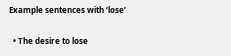Example sentences with ‘lose’

  • The desire to lose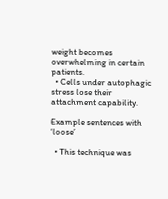weight becomes overwhelming in certain patients.
  • Cells under autophagic stress lose their attachment capability.

Example sentences with ‘loose’

  • This technique was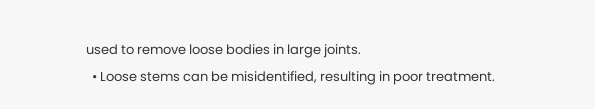used to remove loose bodies in large joints.
  • Loose stems can be misidentified, resulting in poor treatment.